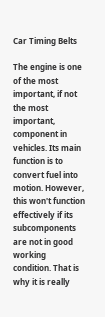Car Timing Belts

The engine is one of the most important, if not the most important, component in vehicles. Its main function is to convert fuel into motion. However, this won't function effectively if its subcomponents are not in good working condition. That is why it is really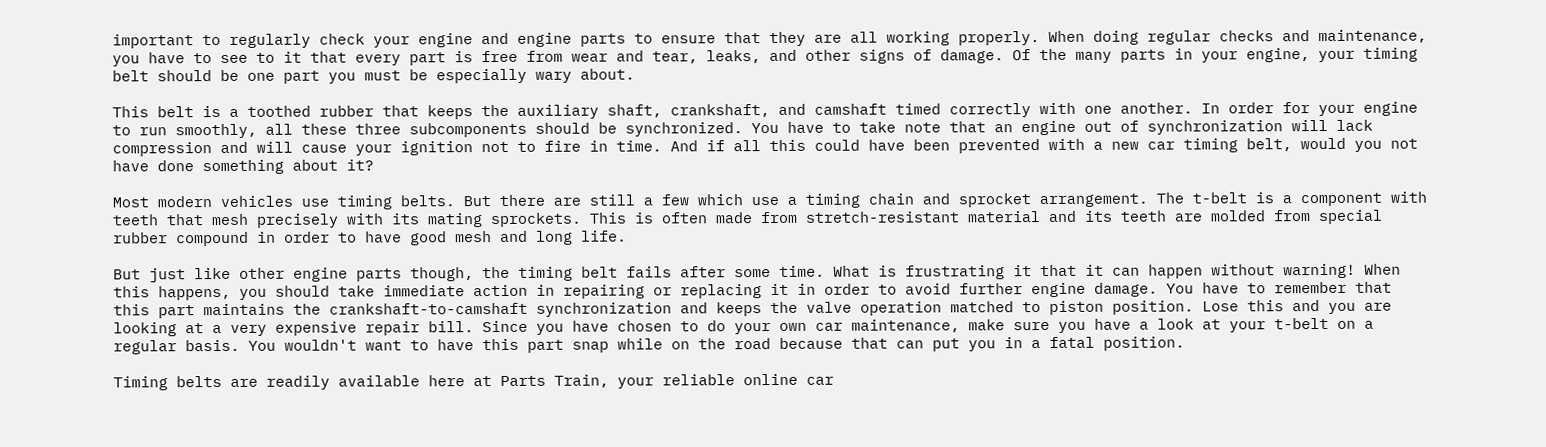important to regularly check your engine and engine parts to ensure that they are all working properly. When doing regular checks and maintenance, you have to see to it that every part is free from wear and tear, leaks, and other signs of damage. Of the many parts in your engine, your timing belt should be one part you must be especially wary about.

This belt is a toothed rubber that keeps the auxiliary shaft, crankshaft, and camshaft timed correctly with one another. In order for your engine to run smoothly, all these three subcomponents should be synchronized. You have to take note that an engine out of synchronization will lack compression and will cause your ignition not to fire in time. And if all this could have been prevented with a new car timing belt, would you not have done something about it?

Most modern vehicles use timing belts. But there are still a few which use a timing chain and sprocket arrangement. The t-belt is a component with teeth that mesh precisely with its mating sprockets. This is often made from stretch-resistant material and its teeth are molded from special rubber compound in order to have good mesh and long life.

But just like other engine parts though, the timing belt fails after some time. What is frustrating it that it can happen without warning! When this happens, you should take immediate action in repairing or replacing it in order to avoid further engine damage. You have to remember that this part maintains the crankshaft-to-camshaft synchronization and keeps the valve operation matched to piston position. Lose this and you are looking at a very expensive repair bill. Since you have chosen to do your own car maintenance, make sure you have a look at your t-belt on a regular basis. You wouldn't want to have this part snap while on the road because that can put you in a fatal position.

Timing belts are readily available here at Parts Train, your reliable online car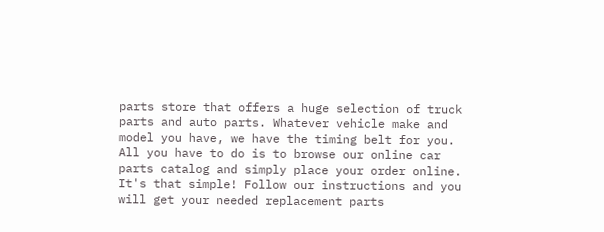parts store that offers a huge selection of truck parts and auto parts. Whatever vehicle make and model you have, we have the timing belt for you. All you have to do is to browse our online car parts catalog and simply place your order online. It's that simple! Follow our instructions and you will get your needed replacement parts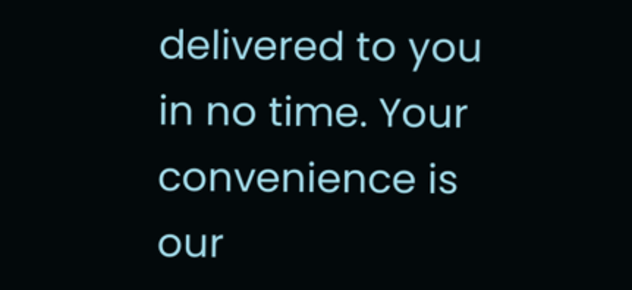delivered to you in no time. Your convenience is our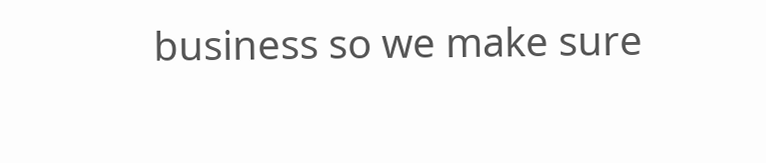business so we make sure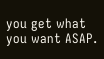you get what you want ASAP.